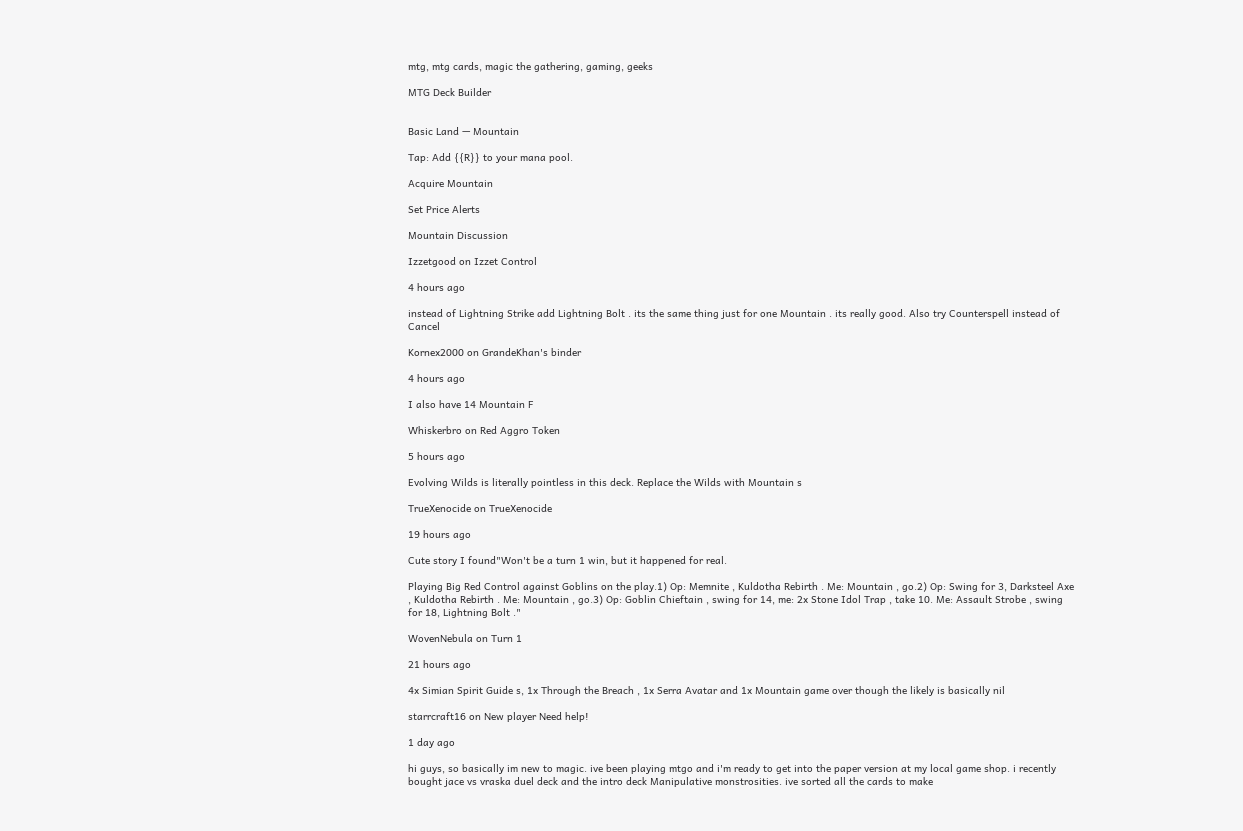mtg, mtg cards, magic the gathering, gaming, geeks

MTG Deck Builder


Basic Land — Mountain

Tap: Add {{R}} to your mana pool.

Acquire Mountain

Set Price Alerts

Mountain Discussion

Izzetgood on Izzet Control

4 hours ago

instead of Lightning Strike add Lightning Bolt . its the same thing just for one Mountain . its really good. Also try Counterspell instead of Cancel

Kornex2000 on GrandeKhan's binder

4 hours ago

I also have 14 Mountain F

Whiskerbro on Red Aggro Token

5 hours ago

Evolving Wilds is literally pointless in this deck. Replace the Wilds with Mountain s

TrueXenocide on TrueXenocide

19 hours ago

Cute story I found"Won't be a turn 1 win, but it happened for real.

Playing Big Red Control against Goblins on the play.1) Op: Memnite , Kuldotha Rebirth . Me: Mountain , go.2) Op: Swing for 3, Darksteel Axe , Kuldotha Rebirth . Me: Mountain , go.3) Op: Goblin Chieftain , swing for 14, me: 2x Stone Idol Trap , take 10. Me: Assault Strobe , swing for 18, Lightning Bolt ."

WovenNebula on Turn 1

21 hours ago

4x Simian Spirit Guide s, 1x Through the Breach , 1x Serra Avatar and 1x Mountain game over though the likely is basically nil

starrcraft16 on New player Need help!

1 day ago

hi guys, so basically im new to magic. ive been playing mtgo and i'm ready to get into the paper version at my local game shop. i recently bought jace vs vraska duel deck and the intro deck Manipulative monstrosities. ive sorted all the cards to make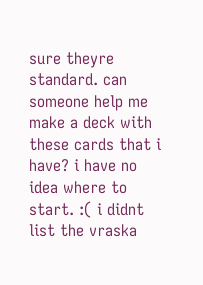sure theyre standard. can someone help me make a deck with these cards that i have? i have no idea where to start. :( i didnt list the vraska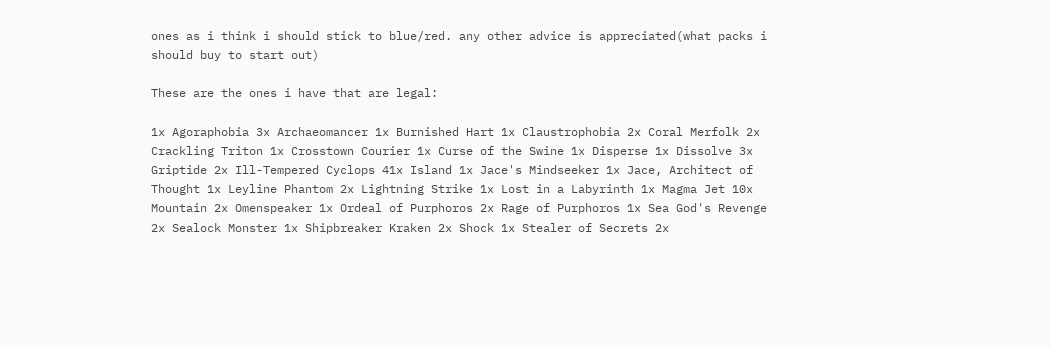ones as i think i should stick to blue/red. any other advice is appreciated(what packs i should buy to start out)

These are the ones i have that are legal:

1x Agoraphobia 3x Archaeomancer 1x Burnished Hart 1x Claustrophobia 2x Coral Merfolk 2x Crackling Triton 1x Crosstown Courier 1x Curse of the Swine 1x Disperse 1x Dissolve 3x Griptide 2x Ill-Tempered Cyclops 41x Island 1x Jace's Mindseeker 1x Jace, Architect of Thought 1x Leyline Phantom 2x Lightning Strike 1x Lost in a Labyrinth 1x Magma Jet 10x Mountain 2x Omenspeaker 1x Ordeal of Purphoros 2x Rage of Purphoros 1x Sea God's Revenge 2x Sealock Monster 1x Shipbreaker Kraken 2x Shock 1x Stealer of Secrets 2x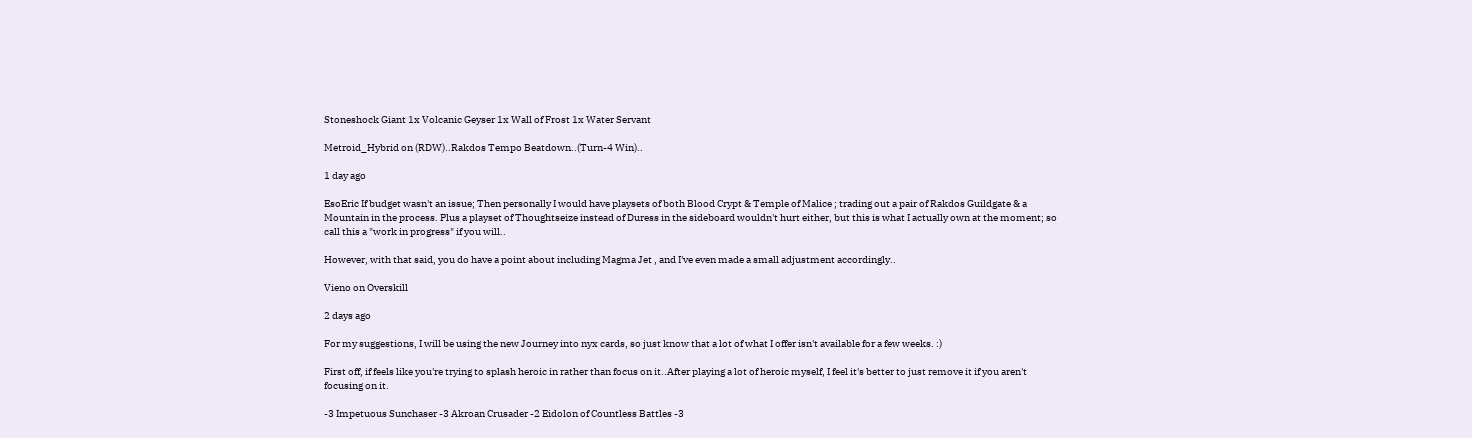Stoneshock Giant 1x Volcanic Geyser 1x Wall of Frost 1x Water Servant

Metroid_Hybrid on (RDW)..Rakdos Tempo Beatdown..(Turn-4 Win)..

1 day ago

EsoEric If budget wasn't an issue; Then personally I would have playsets of both Blood Crypt & Temple of Malice ; trading out a pair of Rakdos Guildgate & a Mountain in the process. Plus a playset of Thoughtseize instead of Duress in the sideboard wouldn't hurt either, but this is what I actually own at the moment; so call this a "work in progress" if you will..

However, with that said, you do have a point about including Magma Jet , and I've even made a small adjustment accordingly..

Vieno on Overskill

2 days ago

For my suggestions, I will be using the new Journey into nyx cards, so just know that a lot of what I offer isn't available for a few weeks. :)

First off, if feels like you're trying to splash heroic in rather than focus on it..After playing a lot of heroic myself, I feel it's better to just remove it if you aren't focusing on it.

-3 Impetuous Sunchaser -3 Akroan Crusader -2 Eidolon of Countless Battles -3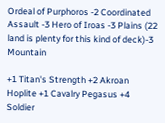Ordeal of Purphoros -2 Coordinated Assault -3 Hero of Iroas -3 Plains (22 land is plenty for this kind of deck)-3 Mountain

+1 Titan's Strength +2 Akroan Hoplite +1 Cavalry Pegasus +4 Soldier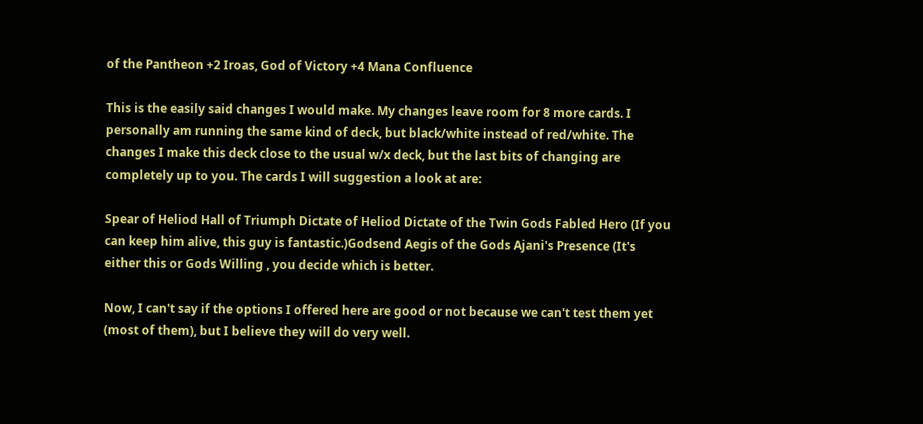of the Pantheon +2 Iroas, God of Victory +4 Mana Confluence

This is the easily said changes I would make. My changes leave room for 8 more cards. I personally am running the same kind of deck, but black/white instead of red/white. The changes I make this deck close to the usual w/x deck, but the last bits of changing are completely up to you. The cards I will suggestion a look at are:

Spear of Heliod Hall of Triumph Dictate of Heliod Dictate of the Twin Gods Fabled Hero (If you can keep him alive, this guy is fantastic.)Godsend Aegis of the Gods Ajani's Presence (It's either this or Gods Willing , you decide which is better.

Now, I can't say if the options I offered here are good or not because we can't test them yet (most of them), but I believe they will do very well.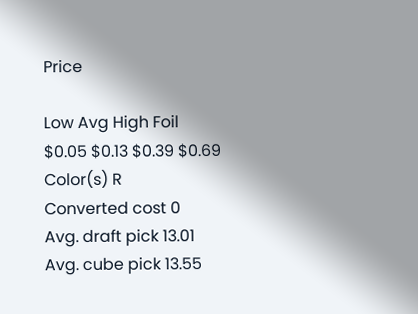Price

Low Avg High Foil
$0.05 $0.13 $0.39 $0.69
Color(s) R
Converted cost 0
Avg. draft pick 13.01
Avg. cube pick 13.55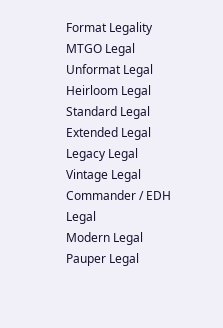Format Legality
MTGO Legal
Unformat Legal
Heirloom Legal
Standard Legal
Extended Legal
Legacy Legal
Vintage Legal
Commander / EDH Legal
Modern Legal
Pauper Legal